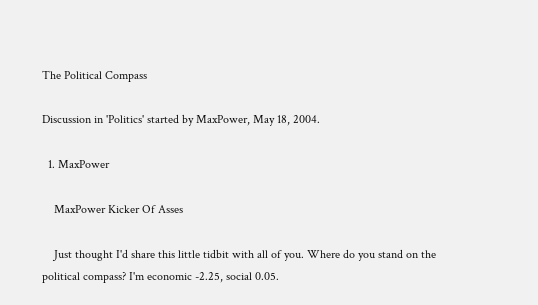The Political Compass

Discussion in 'Politics' started by MaxPower, May 18, 2004.

  1. MaxPower

    MaxPower Kicker Of Asses

    Just thought I'd share this little tidbit with all of you. Where do you stand on the political compass? I'm economic -2.25, social 0.05.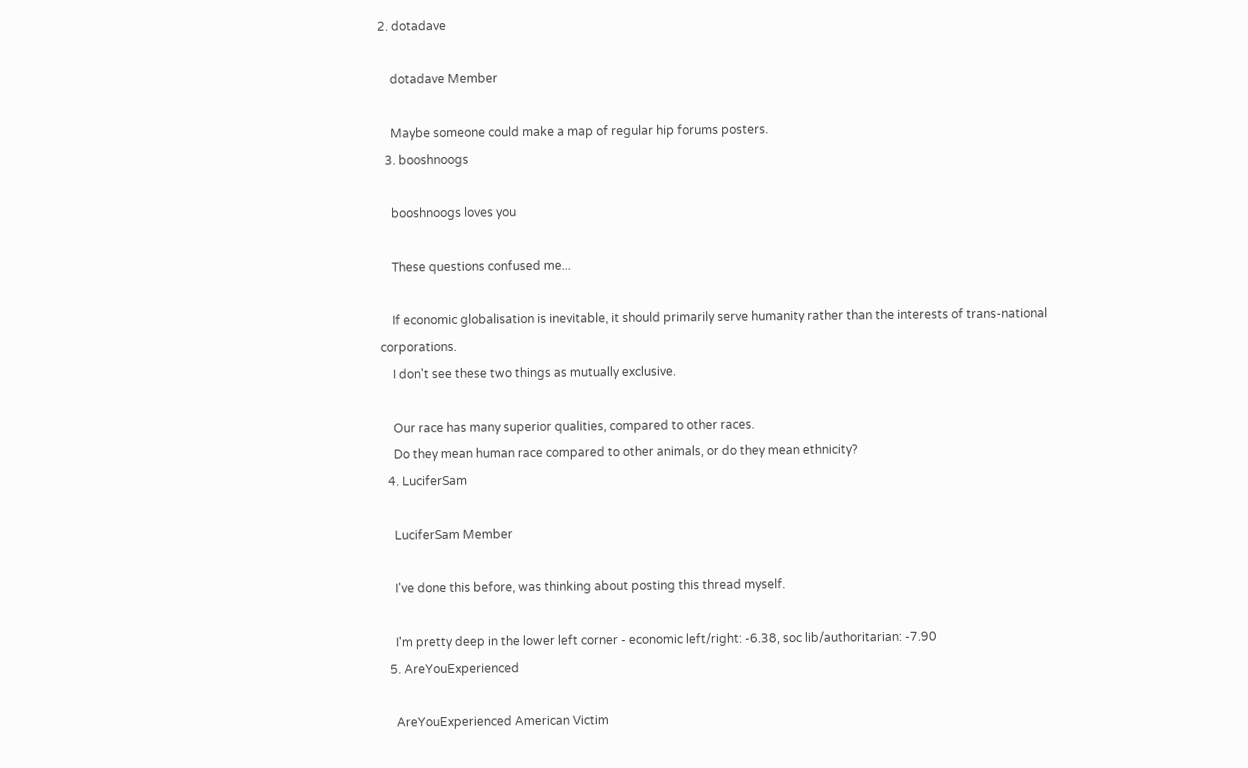2. dotadave

    dotadave Member

    Maybe someone could make a map of regular hip forums posters.
  3. booshnoogs

    booshnoogs loves you

    These questions confused me...

    If economic globalisation is inevitable, it should primarily serve humanity rather than the interests of trans-national corporations.
    I don't see these two things as mutually exclusive.

    Our race has many superior qualities, compared to other races.
    Do they mean human race compared to other animals, or do they mean ethnicity?
  4. LuciferSam

    LuciferSam Member

    I've done this before, was thinking about posting this thread myself.

    I'm pretty deep in the lower left corner - economic left/right: -6.38, soc lib/authoritarian: -7.90
  5. AreYouExperienced

    AreYouExperienced American Victim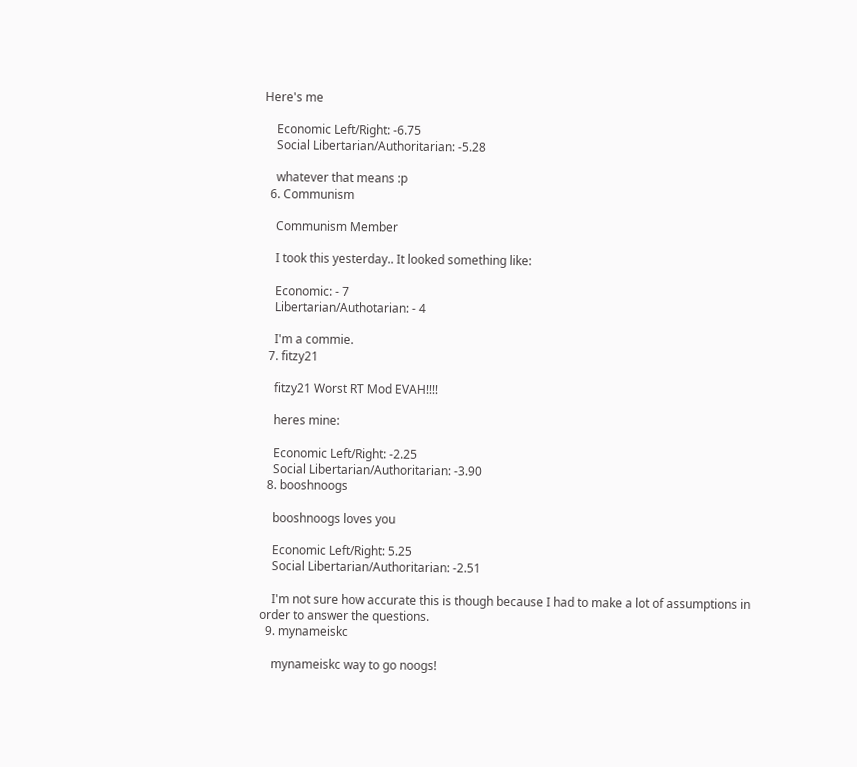Here's me

    Economic Left/Right: -6.75
    Social Libertarian/Authoritarian: -5.28

    whatever that means :p
  6. Communism

    Communism Member

    I took this yesterday.. It looked something like:

    Economic: - 7
    Libertarian/Authotarian: - 4

    I'm a commie.
  7. fitzy21

    fitzy21 Worst RT Mod EVAH!!!!

    heres mine:

    Economic Left/Right: -2.25
    Social Libertarian/Authoritarian: -3.90
  8. booshnoogs

    booshnoogs loves you

    Economic Left/Right: 5.25
    Social Libertarian/Authoritarian: -2.51

    I'm not sure how accurate this is though because I had to make a lot of assumptions in order to answer the questions.
  9. mynameiskc

    mynameiskc way to go noogs!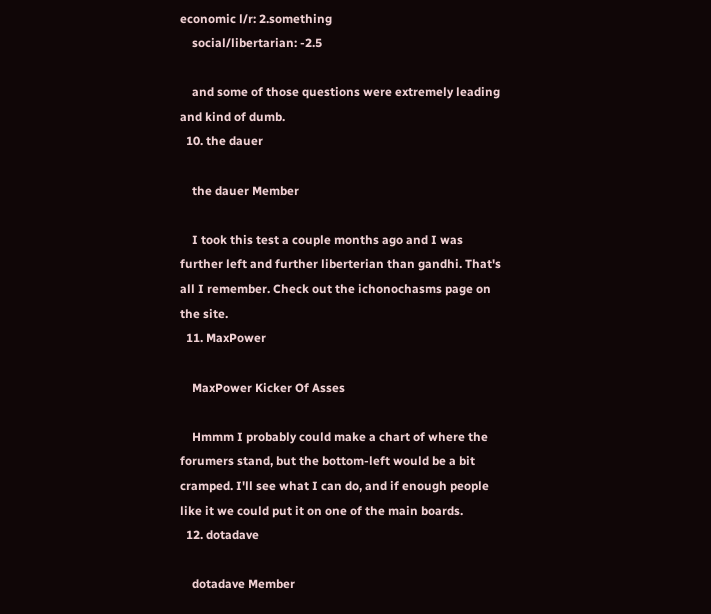economic l/r: 2.something
    social/libertarian: -2.5

    and some of those questions were extremely leading and kind of dumb.
  10. the dauer

    the dauer Member

    I took this test a couple months ago and I was further left and further liberterian than gandhi. That's all I remember. Check out the ichonochasms page on the site.
  11. MaxPower

    MaxPower Kicker Of Asses

    Hmmm I probably could make a chart of where the forumers stand, but the bottom-left would be a bit cramped. I'll see what I can do, and if enough people like it we could put it on one of the main boards.
  12. dotadave

    dotadave Member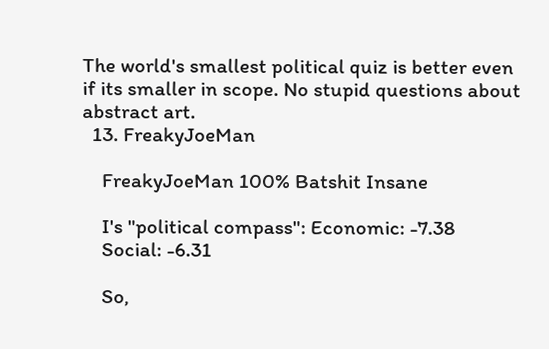The world's smallest political quiz is better even if its smaller in scope. No stupid questions about abstract art.
  13. FreakyJoeMan

    FreakyJoeMan 100% Batshit Insane

    I's "political compass": Economic: -7.38
    Social: -6.31

    So,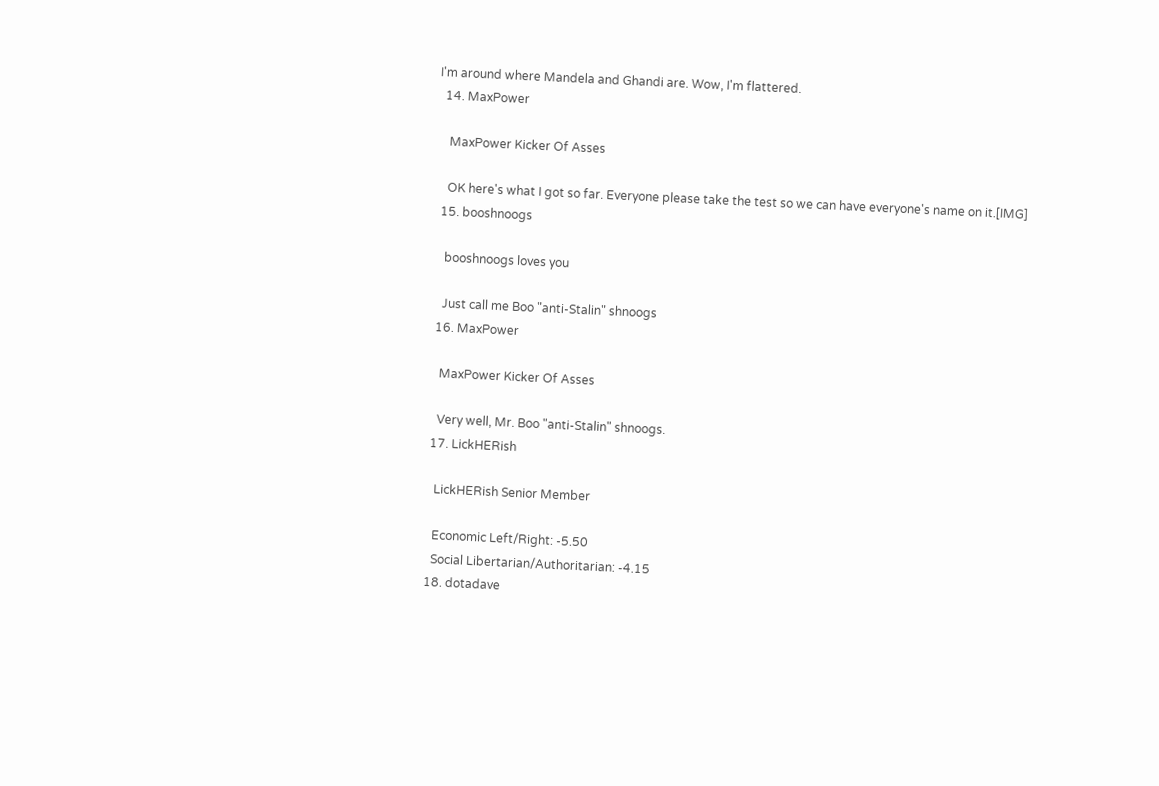I'm around where Mandela and Ghandi are. Wow, I'm flattered.
  14. MaxPower

    MaxPower Kicker Of Asses

    OK here's what I got so far. Everyone please take the test so we can have everyone's name on it.[IMG]
  15. booshnoogs

    booshnoogs loves you

    Just call me Boo "anti-Stalin" shnoogs
  16. MaxPower

    MaxPower Kicker Of Asses

    Very well, Mr. Boo "anti-Stalin" shnoogs.
  17. LickHERish

    LickHERish Senior Member

    Economic Left/Right: -5.50
    Social Libertarian/Authoritarian: -4.15
  18. dotadave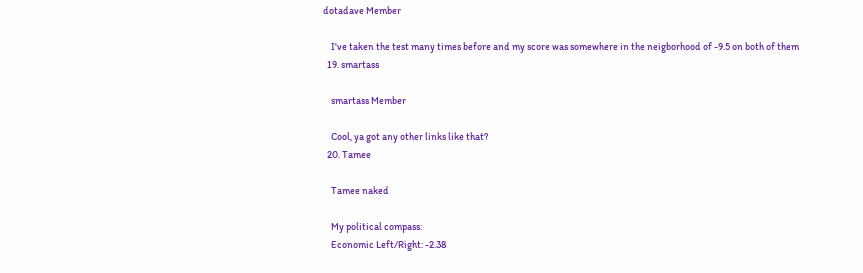dotadave Member

    I've taken the test many times before and my score was somewhere in the neigborhood of -9.5 on both of them
  19. smartass

    smartass Member

    Cool, ya got any other links like that?
  20. Tamee

    Tamee naked

    My political compass:
    Economic Left/Right: -2.38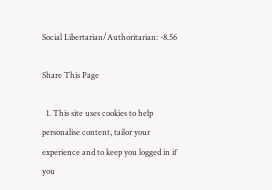Social Libertarian/Authoritarian: -8.56

Share This Page

  1. This site uses cookies to help personalise content, tailor your experience and to keep you logged in if you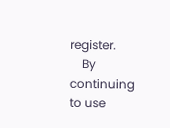register.
    By continuing to use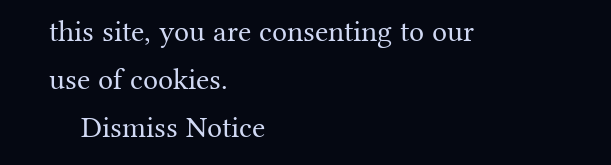this site, you are consenting to our use of cookies.
    Dismiss Notice